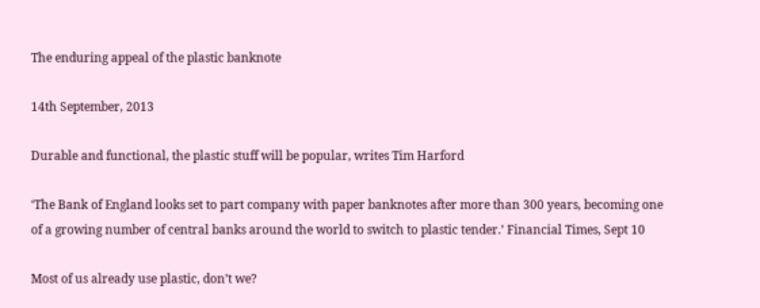The enduring appeal of the plastic banknote

14th September, 2013

Durable and functional, the plastic stuff will be popular, writes Tim Harford

‘The Bank of England looks set to part company with paper banknotes after more than 300 years, becoming one of a growing number of central banks around the world to switch to plastic tender.’ Financial Times, Sept 10

Most of us already use plastic, don’t we?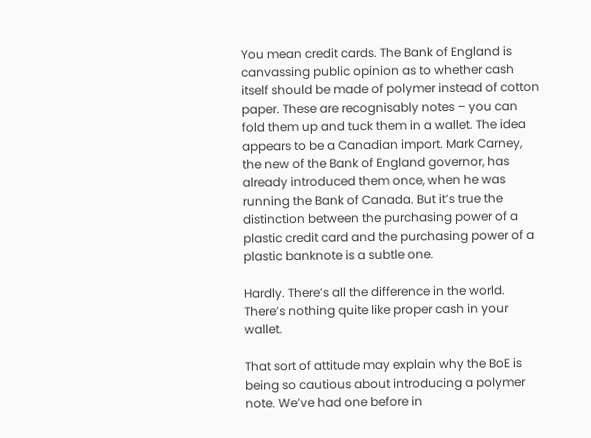You mean credit cards. The Bank of England is canvassing public opinion as to whether cash itself should be made of polymer instead of cotton paper. These are recognisably notes – you can fold them up and tuck them in a wallet. The idea appears to be a Canadian import. Mark Carney, the new of the Bank of England governor, has already introduced them once, when he was running the Bank of Canada. But it’s true the distinction between the purchasing power of a plastic credit card and the purchasing power of a plastic banknote is a subtle one.

Hardly. There’s all the difference in the world. There’s nothing quite like proper cash in your wallet.

That sort of attitude may explain why the BoE is being so cautious about introducing a polymer note. We’ve had one before in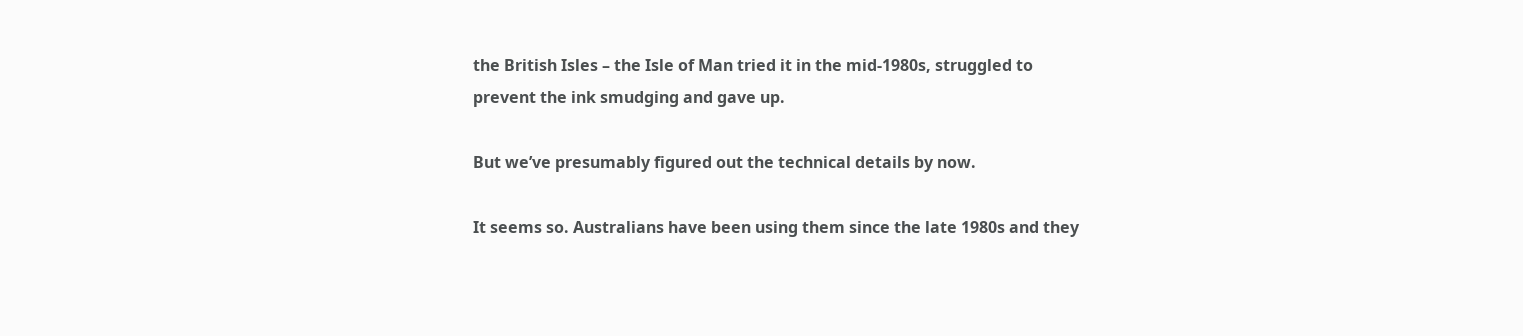the British Isles – the Isle of Man tried it in the mid-1980s, struggled to prevent the ink smudging and gave up.

But we’ve presumably figured out the technical details by now.

It seems so. Australians have been using them since the late 1980s and they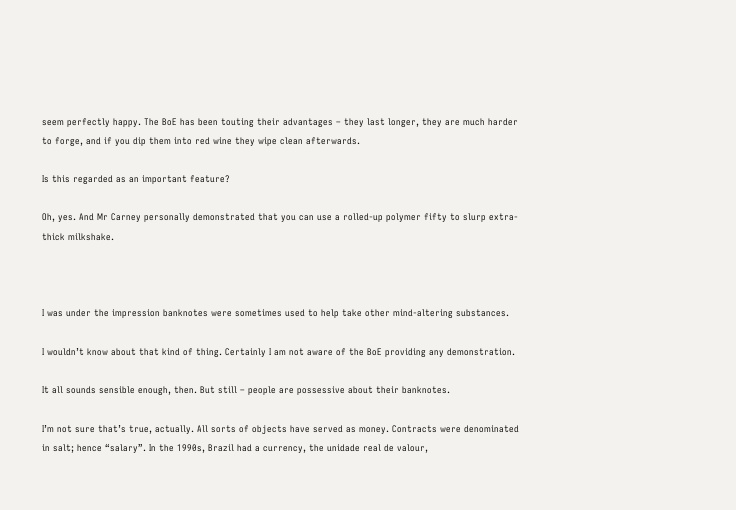seem perfectly happy. The BoE has been touting their advantages – they last longer, they are much harder to forge, and if you dip them into red wine they wipe clean afterwards.

Is this regarded as an important feature?

Oh, yes. And Mr Carney personally demonstrated that you can use a rolled-up polymer fifty to slurp extra-thick milkshake.



I was under the impression banknotes were sometimes used to help take other mind-altering substances.

I wouldn’t know about that kind of thing. Certainly I am not aware of the BoE providing any demonstration.

It all sounds sensible enough, then. But still – people are possessive about their banknotes.

I’m not sure that’s true, actually. All sorts of objects have served as money. Contracts were denominated in salt; hence “salary”. In the 1990s, Brazil had a currency, the unidade real de valour,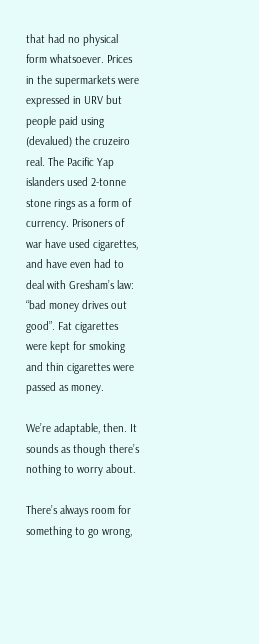that had no physical form whatsoever. Prices in the supermarkets were expressed in URV but people paid using (devalued) the cruzeiro real. The Pacific Yap islanders used 2-tonne stone rings as a form of currency. Prisoners of war have used cigarettes, and have even had to deal with Gresham’s law: “bad money drives out good”. Fat cigarettes were kept for smoking and thin cigarettes were passed as money.

We’re adaptable, then. It sounds as though there’s nothing to worry about.

There’s always room for something to go wrong,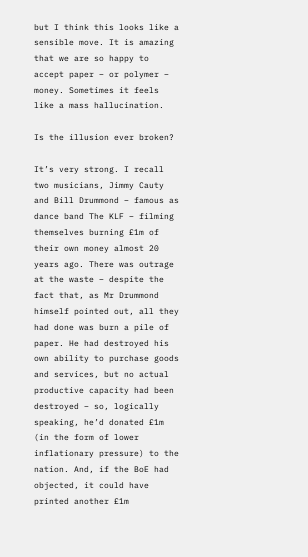but I think this looks like a sensible move. It is amazing that we are so happy to accept paper – or polymer – money. Sometimes it feels like a mass hallucination.

Is the illusion ever broken?

It’s very strong. I recall two musicians, Jimmy Cauty and Bill Drummond – famous as dance band The KLF – filming themselves burning £1m of their own money almost 20 years ago. There was outrage at the waste – despite the fact that, as Mr Drummond himself pointed out, all they had done was burn a pile of paper. He had destroyed his own ability to purchase goods and services, but no actual productive capacity had been destroyed – so, logically speaking, he’d donated £1m (in the form of lower inflationary pressure) to the nation. And, if the BoE had objected, it could have printed another £1m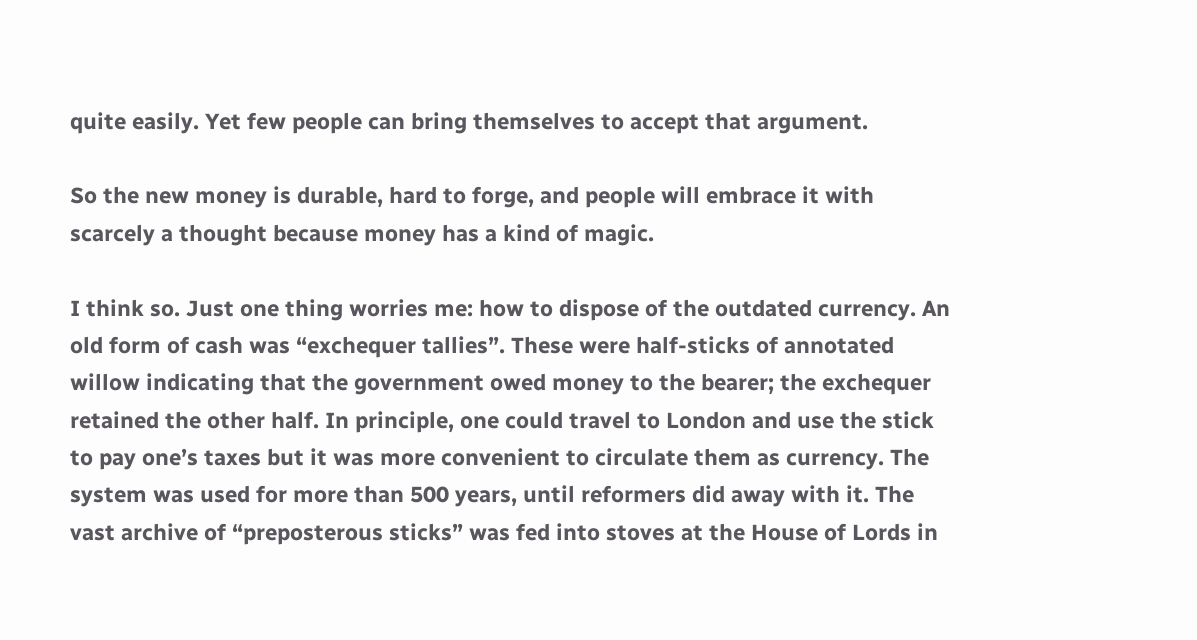quite easily. Yet few people can bring themselves to accept that argument.

So the new money is durable, hard to forge, and people will embrace it with scarcely a thought because money has a kind of magic.

I think so. Just one thing worries me: how to dispose of the outdated currency. An old form of cash was “exchequer tallies”. These were half-sticks of annotated willow indicating that the government owed money to the bearer; the exchequer retained the other half. In principle, one could travel to London and use the stick to pay one’s taxes but it was more convenient to circulate them as currency. The system was used for more than 500 years, until reformers did away with it. The vast archive of “preposterous sticks” was fed into stoves at the House of Lords in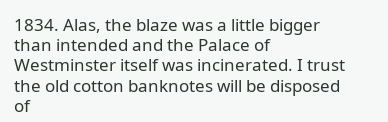1834. Alas, the blaze was a little bigger than intended and the Palace of Westminster itself was incinerated. I trust the old cotton banknotes will be disposed of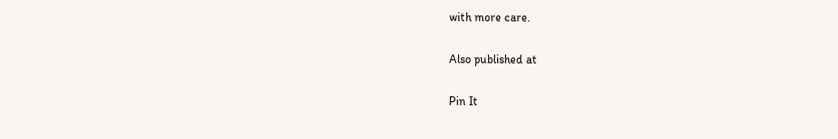with more care.

Also published at

Pin It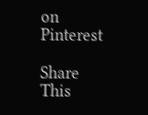on Pinterest

Share This